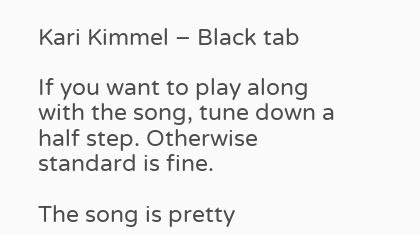Kari Kimmel – Black tab

If you want to play along with the song, tune down a half step. Otherwise standard is fine.

The song is pretty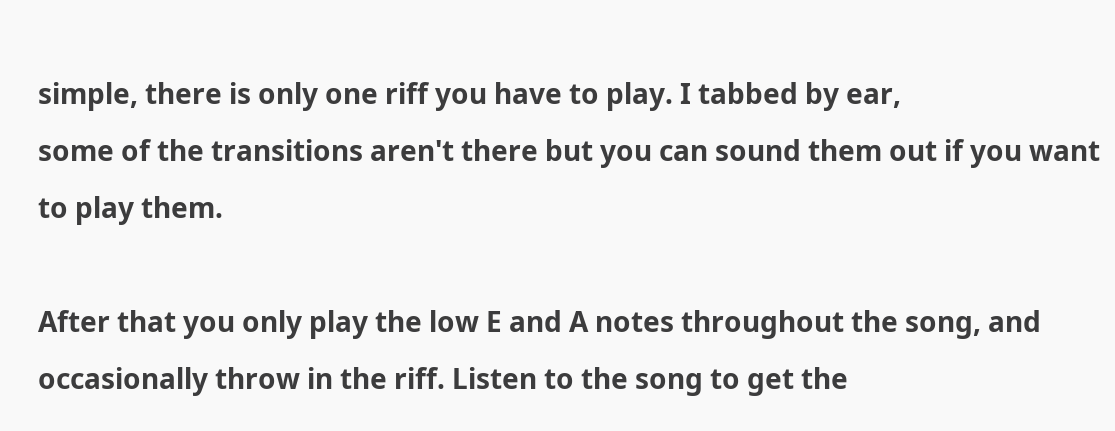simple, there is only one riff you have to play. I tabbed by ear,
some of the transitions aren't there but you can sound them out if you want to play them.

After that you only play the low E and A notes throughout the song, and occasionally throw in the riff. Listen to the song to get the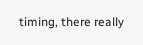timing, there really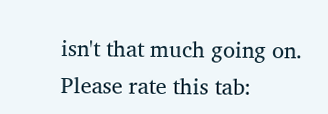isn't that much going on.
Please rate this tab: